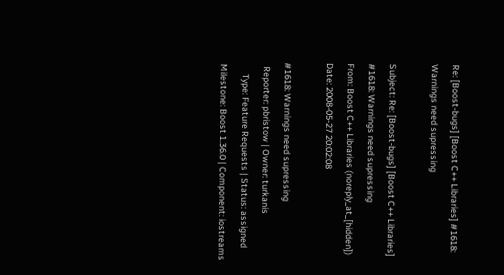Re: [Boost-bugs] [Boost C++ Libraries] #1618: Warnings need supressing

Subject: Re: [Boost-bugs] [Boost C++ Libraries] #1618: Warnings need supressing
From: Boost C++ Libraries (noreply_at_[hidden])
Date: 2008-05-27 20:02:08

#1618: Warnings need supressing
  Reporter: pbristow | Owner: turkanis
      Type: Feature Requests | Status: assigned
 Milestone: Boost 1.36.0 | Component: iostreams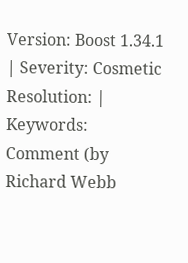Version: Boost 1.34.1 | Severity: Cosmetic
Resolution: | Keywords:
Comment (by Richard Webb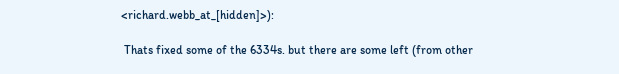<richard.webb_at_[hidden]>):

 Thats fixed some of the 6334s. but there are some left (from other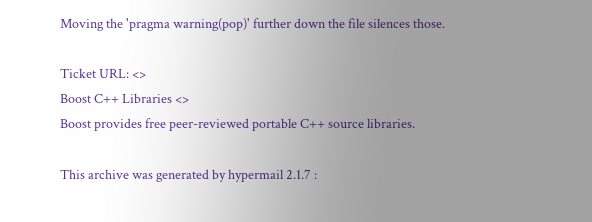Moving the 'pragma warning(pop)' further down the file silences those.

Ticket URL: <>
Boost C++ Libraries <>
Boost provides free peer-reviewed portable C++ source libraries.

This archive was generated by hypermail 2.1.7 :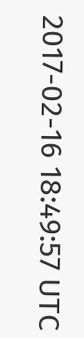2017-02-16 18:49:57 UTC